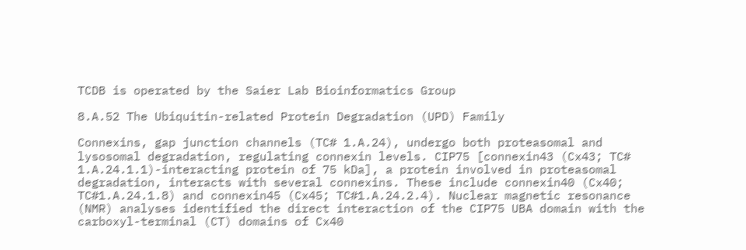TCDB is operated by the Saier Lab Bioinformatics Group

8.A.52 The Ubiquitin-related Protein Degradation (UPD) Family

Connexins, gap junction channels (TC# 1.A.24), undergo both proteasomal and lysosomal degradation, regulating connexin levels. CIP75 [connexin43 (Cx43; TC# 1.A.24.1.1)-interacting protein of 75 kDa], a protein involved in proteasomal degradation, interacts with several connexins. These include connexin40 (Cx40; TC#1.A.24.1.8) and connexin45 (Cx45; TC#1.A.24.2.4). Nuclear magnetic resonance (NMR) analyses identified the direct interaction of the CIP75 UBA domain with the carboxyl-terminal (CT) domains of Cx40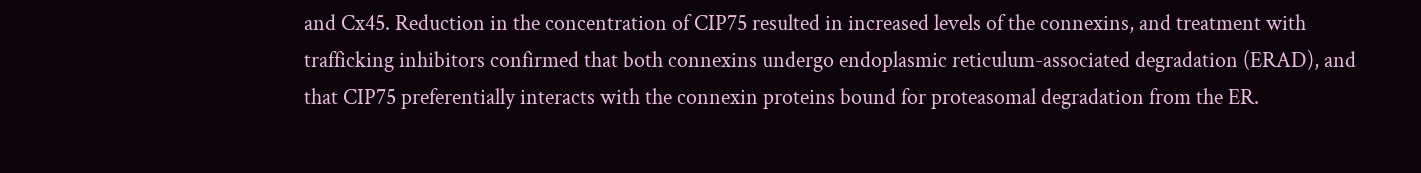and Cx45. Reduction in the concentration of CIP75 resulted in increased levels of the connexins, and treatment with trafficking inhibitors confirmed that both connexins undergo endoplasmic reticulum-associated degradation (ERAD), and that CIP75 preferentially interacts with the connexin proteins bound for proteasomal degradation from the ER.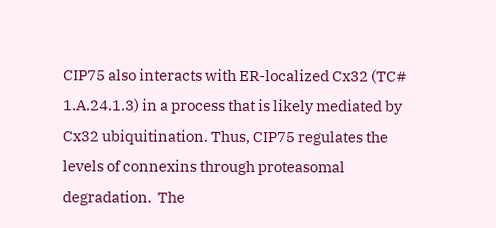CIP75 also interacts with ER-localized Cx32 (TC# 1.A.24.1.3) in a process that is likely mediated by Cx32 ubiquitination. Thus, CIP75 regulates the levels of connexins through proteasomal degradation.  The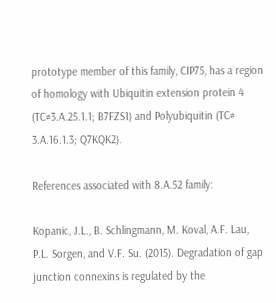prototype member of this family, CIP75, has a region of homology with Ubiquitin extension protein 4 (TC#3.A.25.1.1; B7FZS1) and Polyubiquitin (TC# 3.A.16.1.3; Q7KQK2).

References associated with 8.A.52 family:

Kopanic, J.L., B. Schlingmann, M. Koval, A.F. Lau, P.L. Sorgen, and V.F. Su. (2015). Degradation of gap junction connexins is regulated by the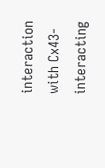interaction with Cx43-interacting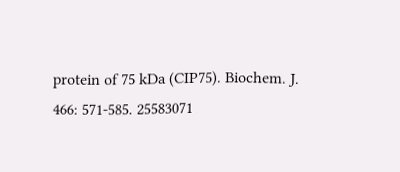protein of 75 kDa (CIP75). Biochem. J. 466: 571-585. 25583071